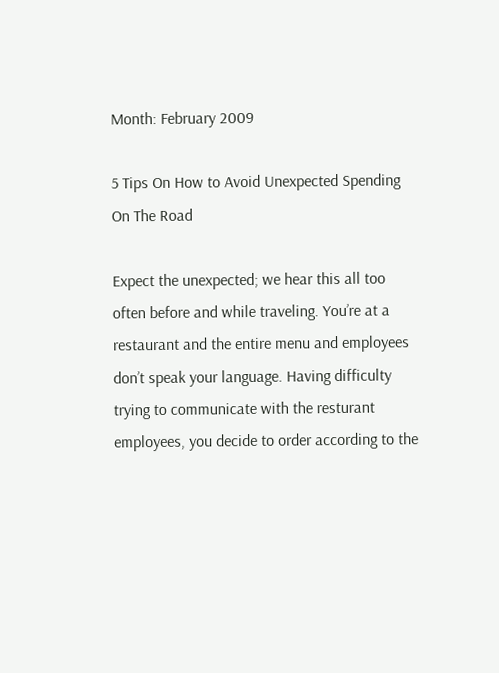Month: February 2009

5 Tips On How to Avoid Unexpected Spending On The Road

Expect the unexpected; we hear this all too often before and while traveling. You’re at a restaurant and the entire menu and employees don’t speak your language. Having difficulty trying to communicate with the resturant employees, you decide to order according to the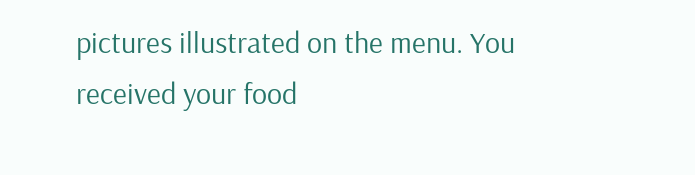pictures illustrated on the menu. You received your food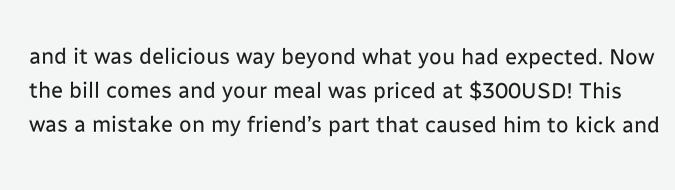and it was delicious way beyond what you had expected. Now the bill comes and your meal was priced at $300USD! This was a mistake on my friend’s part that caused him to kick and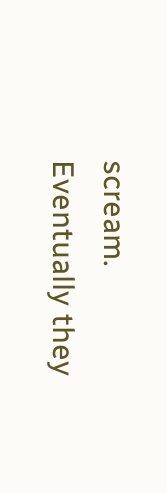scream. Eventually they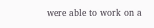were able to work on a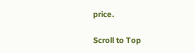price.

Scroll to Top